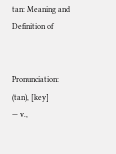tan: Meaning and Definition of


Pronunciation: (tan), [key]
— v.,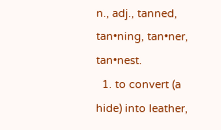n., adj., tanned, tan•ning, tan•ner, tan•nest.
  1. to convert (a hide) into leather,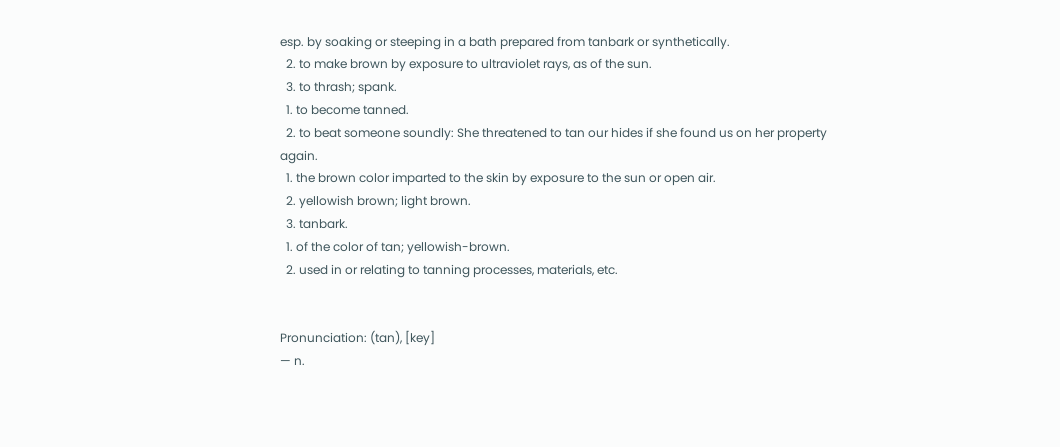esp. by soaking or steeping in a bath prepared from tanbark or synthetically.
  2. to make brown by exposure to ultraviolet rays, as of the sun.
  3. to thrash; spank.
  1. to become tanned.
  2. to beat someone soundly: She threatened to tan our hides if she found us on her property again.
  1. the brown color imparted to the skin by exposure to the sun or open air.
  2. yellowish brown; light brown.
  3. tanbark.
  1. of the color of tan; yellowish-brown.
  2. used in or relating to tanning processes, materials, etc.


Pronunciation: (tan), [key]
— n.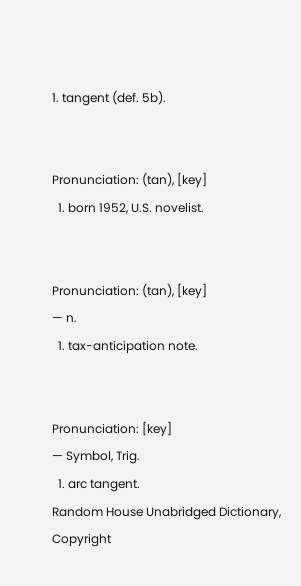1. tangent (def. 5b).


Pronunciation: (tan), [key]
  1. born 1952, U.S. novelist.


Pronunciation: (tan), [key]
— n.
  1. tax-anticipation note.


Pronunciation: [key]
— Symbol, Trig.
  1. arc tangent.
Random House Unabridged Dictionary, Copyright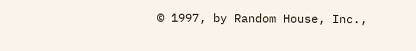© 1997, by Random House, Inc.,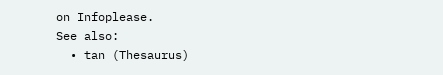on Infoplease.
See also:
  • tan (Thesaurus)